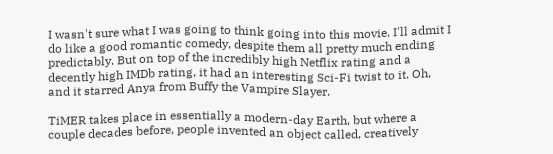I wasn't sure what I was going to think going into this movie. I'll admit I do like a good romantic comedy, despite them all pretty much ending predictably. But on top of the incredibly high Netflix rating and a decently high IMDb rating, it had an interesting Sci-Fi twist to it. Oh, and it starred Anya from Buffy the Vampire Slayer.

TiMER takes place in essentially a modern-day Earth, but where a couple decades before, people invented an object called, creatively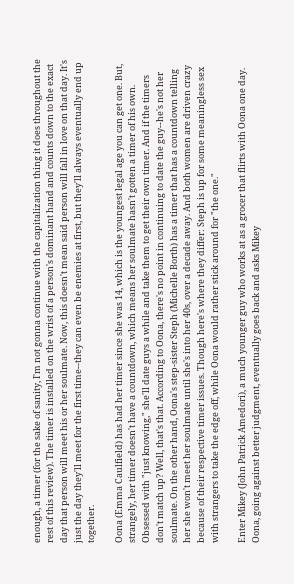enough, a timer (for the sake of sanity, I'm not gonna continue with the capitalization thing it does throughout the rest of this review). The timer is installed on the wrist of a person's dominant hand and counts down to the exact day that person will meet his or her soulmate. Now, this doesn't mean said person will fall in love on that day. It's just the day they'll meet for the first time--they can even be enemies at first, but they'll always eventually end up together.

Oona (Emma Caulfield) has had her timer since she was 14, which is the youngest legal age you can get one. But, strangely, her timer doesn't have a countdown, which means her soulmate hasn't gotten a timer of his own. Obsessed with "just knowing," she'll date guys a while and take them to get their own timer. And if the timers don't match up? Well, that's that. According to Oona, there's no point in continuing to date the guy--he's not her soulmate. On the other hand, Oona's step-sister Steph (Michelle Borth) has a timer that has a countdown telling her she won't meet her soulmate until she's into her 40s, over a decade away. And both women are driven crazy because of their respective timer issues. Though here's where they differ: Steph is up for some meaningless sex with strangers to take the edge off, while Oona would rather stick around for "the one."

Enter Mikey (John Patrick Amedori), a much younger guy who works at as a grocer that flirts with Oona one day. Oona, going against better judgment, eventually goes back and asks Mikey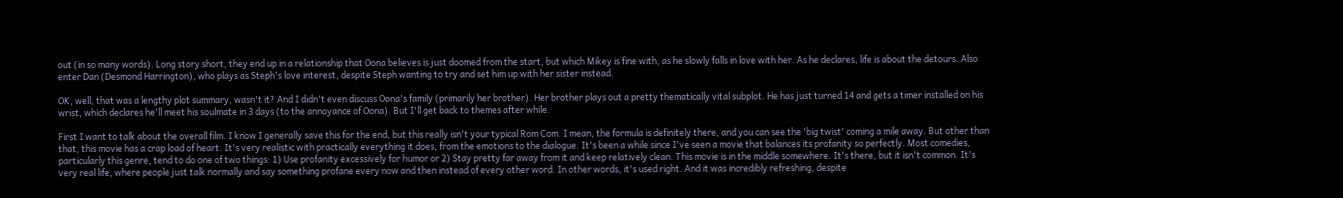out (in so many words). Long story short, they end up in a relationship that Oona believes is just doomed from the start, but which Mikey is fine with, as he slowly falls in love with her. As he declares, life is about the detours. Also enter Dan (Desmond Harrington), who plays as Steph's love interest, despite Steph wanting to try and set him up with her sister instead.

OK, well, that was a lengthy plot summary, wasn't it? And I didn't even discuss Oona's family (primarily her brother). Her brother plays out a pretty thematically vital subplot. He has just turned 14 and gets a timer installed on his wrist, which declares he'll meet his soulmate in 3 days (to the annoyance of Oona). But I'll get back to themes after while.

First I want to talk about the overall film. I know I generally save this for the end, but this really isn't your typical Rom Com. I mean, the formula is definitely there, and you can see the 'big twist' coming a mile away. But other than that, this movie has a crap load of heart. It's very realistic with practically everything it does, from the emotions to the dialogue. It's been a while since I've seen a movie that balances its profanity so perfectly. Most comedies, particularly this genre, tend to do one of two things: 1) Use profanity excessively for humor or 2) Stay pretty far away from it and keep relatively clean. This movie is in the middle somewhere. It's there, but it isn't common. It's very real life, where people just talk normally and say something profane every now and then instead of every other word. In other words, it's used right. And it was incredibly refreshing, despite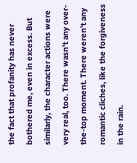the fact that profanity has never bothered me, even in excess. But similarly, the character actions were very real, too. There wasn't any over-the-top moment. There weren't any romantic cliches, like the forgiveness in the rain.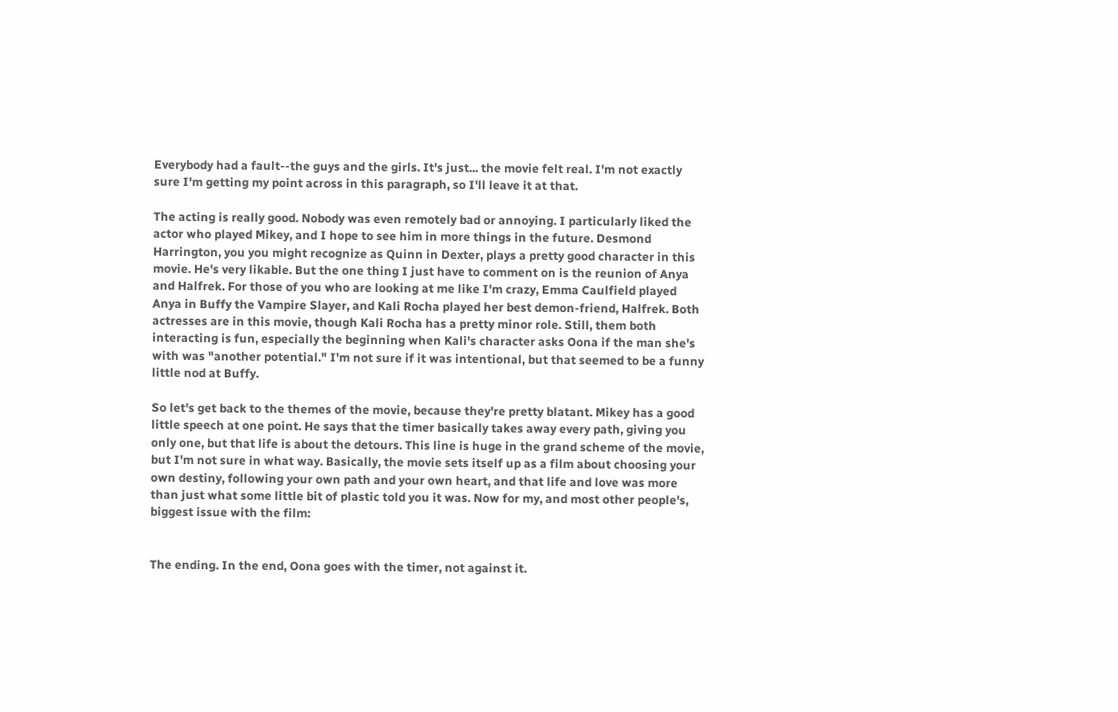Everybody had a fault--the guys and the girls. It's just... the movie felt real. I'm not exactly sure I'm getting my point across in this paragraph, so I'll leave it at that.

The acting is really good. Nobody was even remotely bad or annoying. I particularly liked the actor who played Mikey, and I hope to see him in more things in the future. Desmond Harrington, you you might recognize as Quinn in Dexter, plays a pretty good character in this movie. He's very likable. But the one thing I just have to comment on is the reunion of Anya and Halfrek. For those of you who are looking at me like I'm crazy, Emma Caulfield played Anya in Buffy the Vampire Slayer, and Kali Rocha played her best demon-friend, Halfrek. Both actresses are in this movie, though Kali Rocha has a pretty minor role. Still, them both interacting is fun, especially the beginning when Kali's character asks Oona if the man she's with was "another potential." I'm not sure if it was intentional, but that seemed to be a funny little nod at Buffy.

So let's get back to the themes of the movie, because they're pretty blatant. Mikey has a good little speech at one point. He says that the timer basically takes away every path, giving you only one, but that life is about the detours. This line is huge in the grand scheme of the movie, but I'm not sure in what way. Basically, the movie sets itself up as a film about choosing your own destiny, following your own path and your own heart, and that life and love was more than just what some little bit of plastic told you it was. Now for my, and most other people's, biggest issue with the film:


The ending. In the end, Oona goes with the timer, not against it.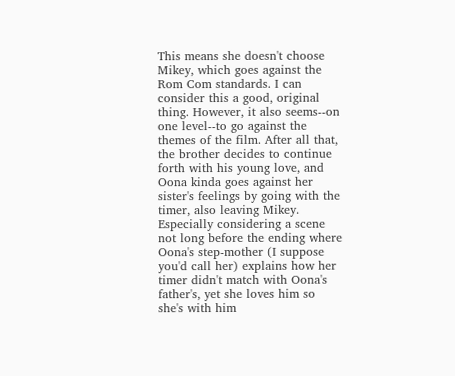This means she doesn't choose Mikey, which goes against the Rom Com standards. I can consider this a good, original thing. However, it also seems--on one level--to go against the themes of the film. After all that, the brother decides to continue forth with his young love, and Oona kinda goes against her sister's feelings by going with the timer, also leaving Mikey. Especially considering a scene not long before the ending where Oona's step-mother (I suppose you'd call her) explains how her timer didn't match with Oona's father's, yet she loves him so she's with him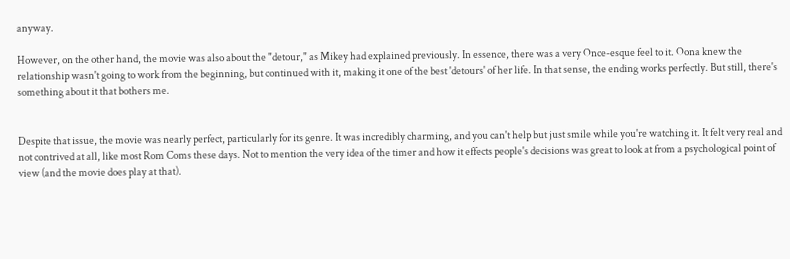anyway.

However, on the other hand, the movie was also about the "detour," as Mikey had explained previously. In essence, there was a very Once-esque feel to it. Oona knew the relationship wasn't going to work from the beginning, but continued with it, making it one of the best 'detours' of her life. In that sense, the ending works perfectly. But still, there's something about it that bothers me.


Despite that issue, the movie was nearly perfect, particularly for its genre. It was incredibly charming, and you can't help but just smile while you're watching it. It felt very real and not contrived at all, like most Rom Coms these days. Not to mention the very idea of the timer and how it effects people's decisions was great to look at from a psychological point of view (and the movie does play at that).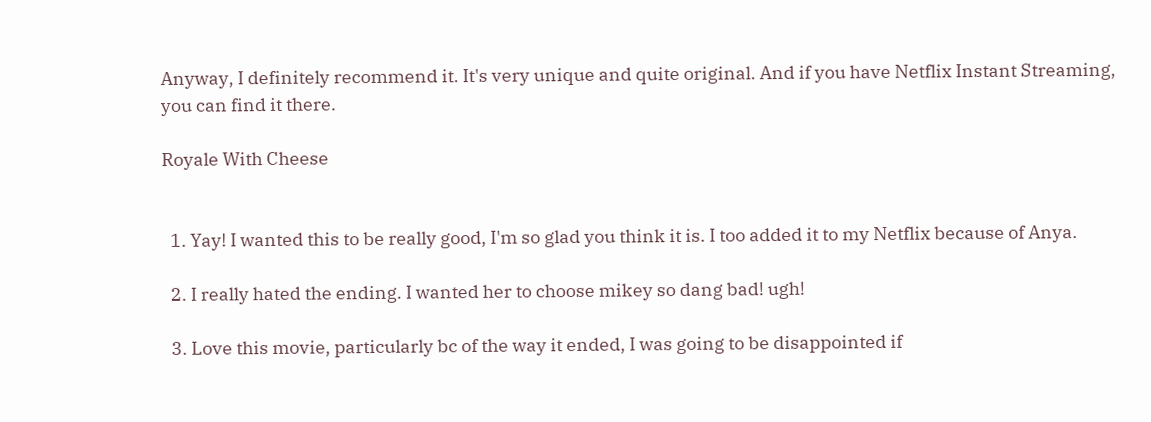Anyway, I definitely recommend it. It's very unique and quite original. And if you have Netflix Instant Streaming, you can find it there.

Royale With Cheese


  1. Yay! I wanted this to be really good, I'm so glad you think it is. I too added it to my Netflix because of Anya.

  2. I really hated the ending. I wanted her to choose mikey so dang bad! ugh!

  3. Love this movie, particularly bc of the way it ended, I was going to be disappointed if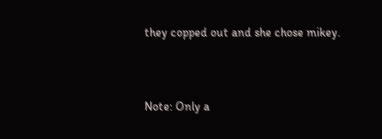they copped out and she chose mikey.


Note: Only a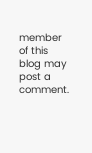member of this blog may post a comment.